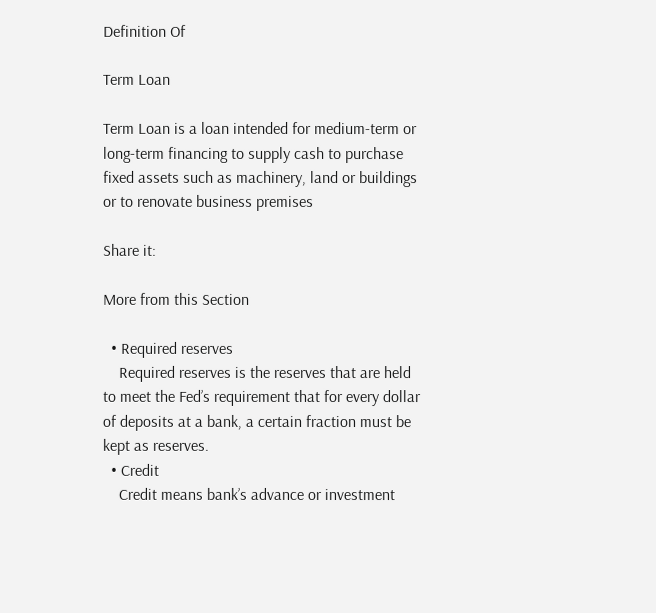Definition Of

Term Loan

Term Loan is a loan intended for medium-term or long-term financing to supply cash to purchase fixed assets such as machinery, land or buildings or to renovate business premises

Share it:

More from this Section

  • Required reserves
    Required reserves is the reserves that are held to meet the Fed’s requirement that for every dollar of deposits at a bank, a certain fraction must be kept as reserves.
  • Credit
    Credit means bank’s advance or investment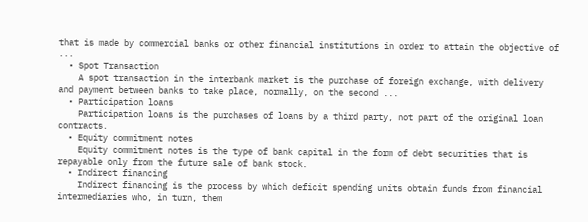that is made by commercial banks or other financial institutions in order to attain the objective of ...
  • Spot Transaction
    A spot transaction in the interbank market is the purchase of foreign exchange, with delivery and payment between banks to take place, normally, on the second ...
  • Participation loans
    Participation loans is the purchases of loans by a third party, not part of the original loan contracts.
  • Equity commitment notes
    Equity commitment notes is the type of bank capital in the form of debt securities that is repayable only from the future sale of bank stock.
  • Indirect financing
    Indirect financing is the process by which deficit spending units obtain funds from financial intermediaries who, in turn, them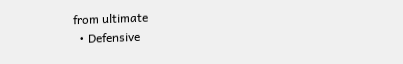from ultimate
  • Defensive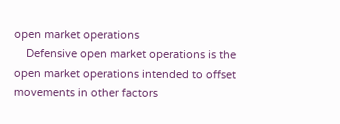open market operations
    Defensive open market operations is the open market operations intended to offset movements in other factors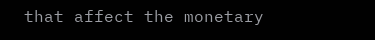that affect the monetary